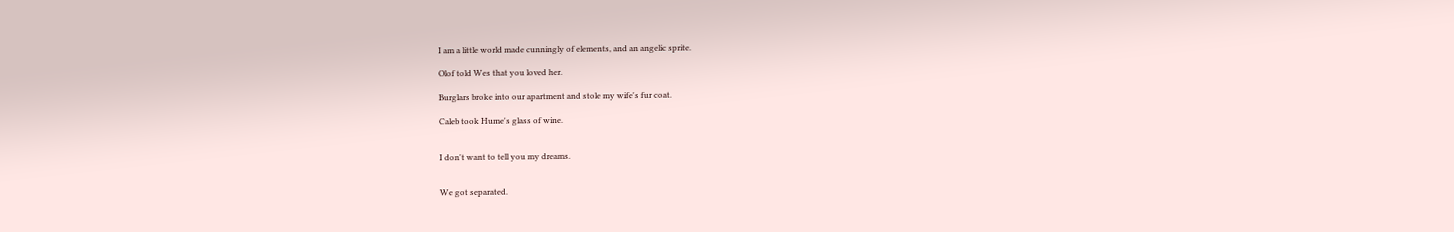I am a little world made cunningly of elements, and an angelic sprite.

Olof told Wes that you loved her.

Burglars broke into our apartment and stole my wife's fur coat.

Caleb took Hume's glass of wine.


I don't want to tell you my dreams.


We got separated.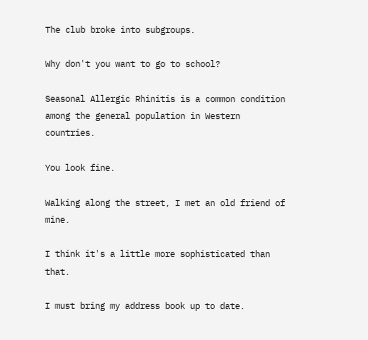The club broke into subgroups.

Why don't you want to go to school?

Seasonal Allergic Rhinitis is a common condition among the general population in Western countries.

You look fine.

Walking along the street, I met an old friend of mine.

I think it's a little more sophisticated than that.

I must bring my address book up to date.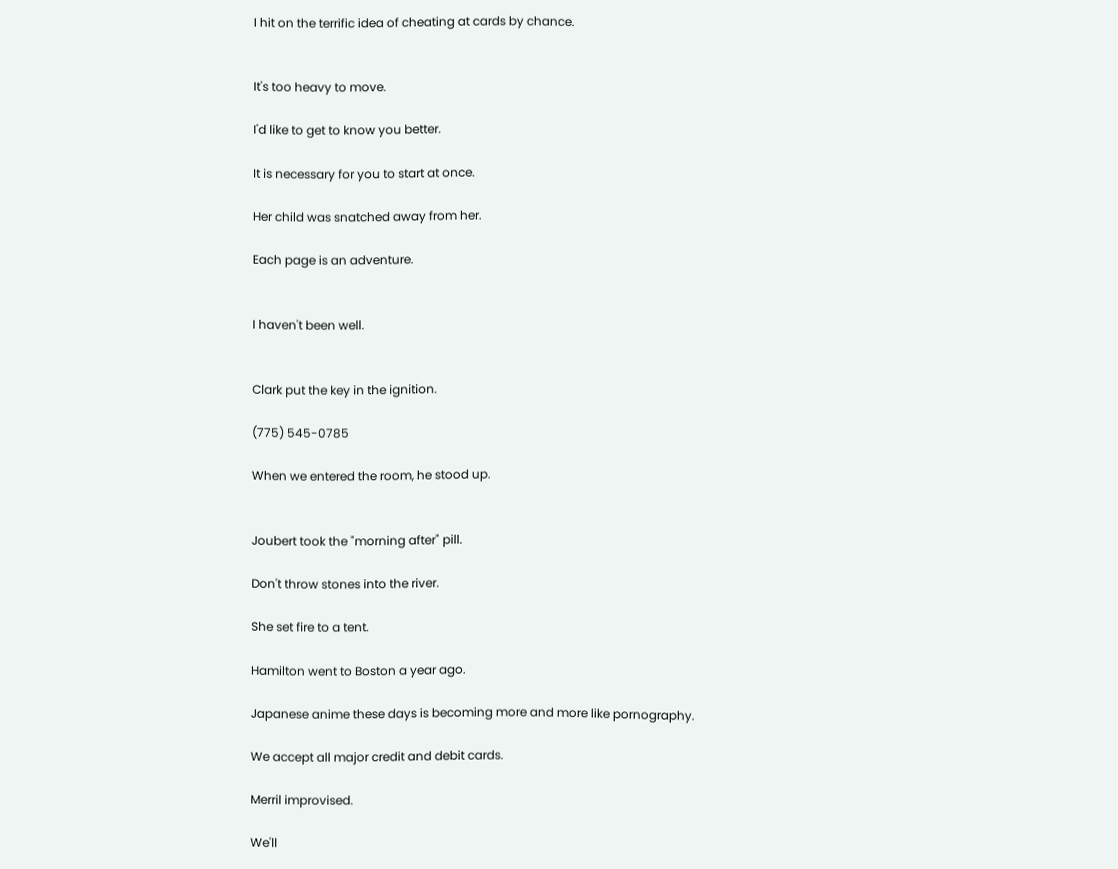I hit on the terrific idea of cheating at cards by chance.


It's too heavy to move.

I'd like to get to know you better.

It is necessary for you to start at once.

Her child was snatched away from her.

Each page is an adventure.


I haven't been well.


Clark put the key in the ignition.

(775) 545-0785

When we entered the room, he stood up.


Joubert took the "morning after" pill.

Don't throw stones into the river.

She set fire to a tent.

Hamilton went to Boston a year ago.

Japanese anime these days is becoming more and more like pornography.

We accept all major credit and debit cards.

Merril improvised.

We'll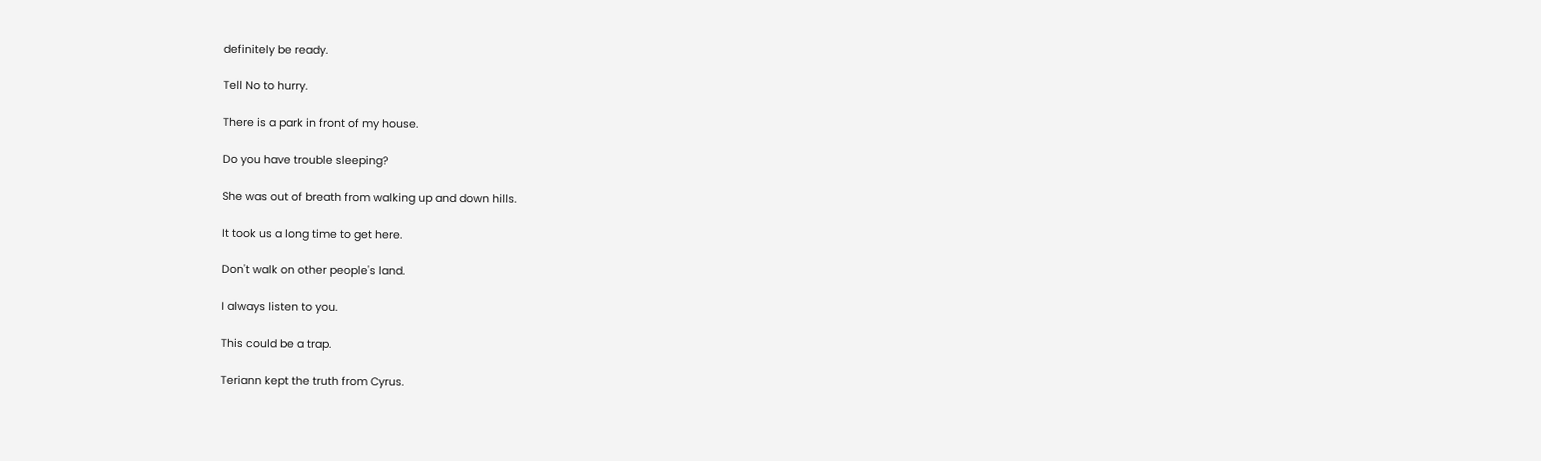definitely be ready.

Tell No to hurry.

There is a park in front of my house.

Do you have trouble sleeping?

She was out of breath from walking up and down hills.

It took us a long time to get here.

Don't walk on other people's land.

I always listen to you.

This could be a trap.

Teriann kept the truth from Cyrus.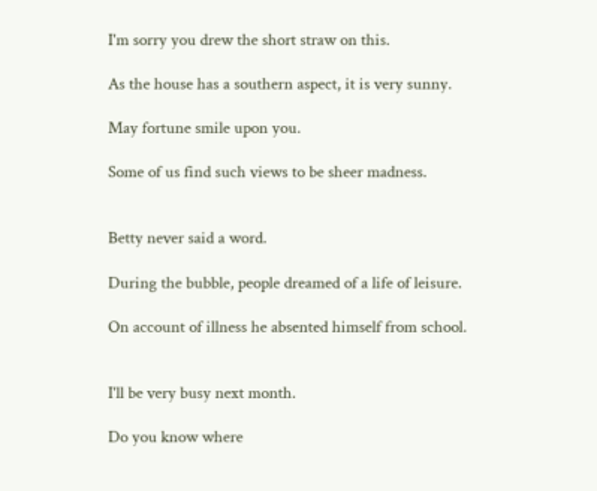I'm sorry you drew the short straw on this.

As the house has a southern aspect, it is very sunny.

May fortune smile upon you.

Some of us find such views to be sheer madness.


Betty never said a word.

During the bubble, people dreamed of a life of leisure.

On account of illness he absented himself from school.


I'll be very busy next month.

Do you know where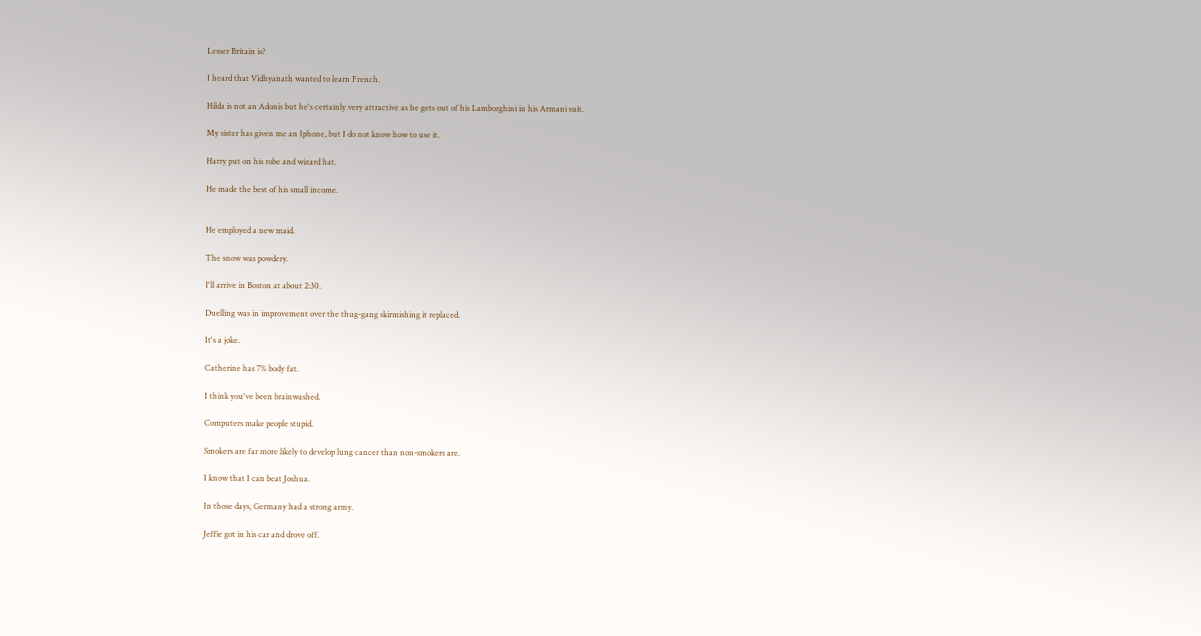Lesser Britain is?

I heard that Vidhyanath wanted to learn French.

Hilda is not an Adonis but he's certainly very attractive as he gets out of his Lamborghini in his Armani suit.

My sister has given me an Iphone, but I do not know how to use it.

Harry put on his robe and wizard hat.

He made the best of his small income.


He employed a new maid.

The snow was powdery.

I'll arrive in Boston at about 2:30.

Duelling was in improvement over the thug-gang skirmishing it replaced.

It's a joke.

Catherine has 7% body fat.

I think you've been brainwashed.

Computers make people stupid.

Smokers are far more likely to develop lung cancer than non-smokers are.

I know that I can beat Joshua.

In those days, Germany had a strong army.

Jeffie got in his car and drove off.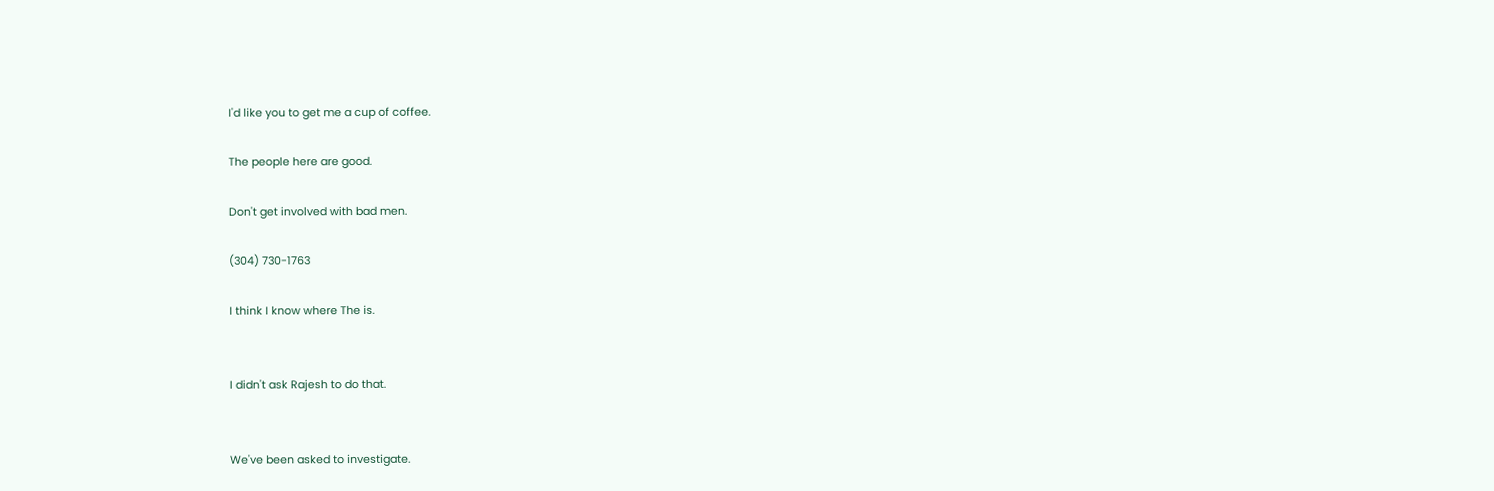I'd like you to get me a cup of coffee.

The people here are good.

Don't get involved with bad men.

(304) 730-1763

I think I know where The is.


I didn't ask Rajesh to do that.


We've been asked to investigate.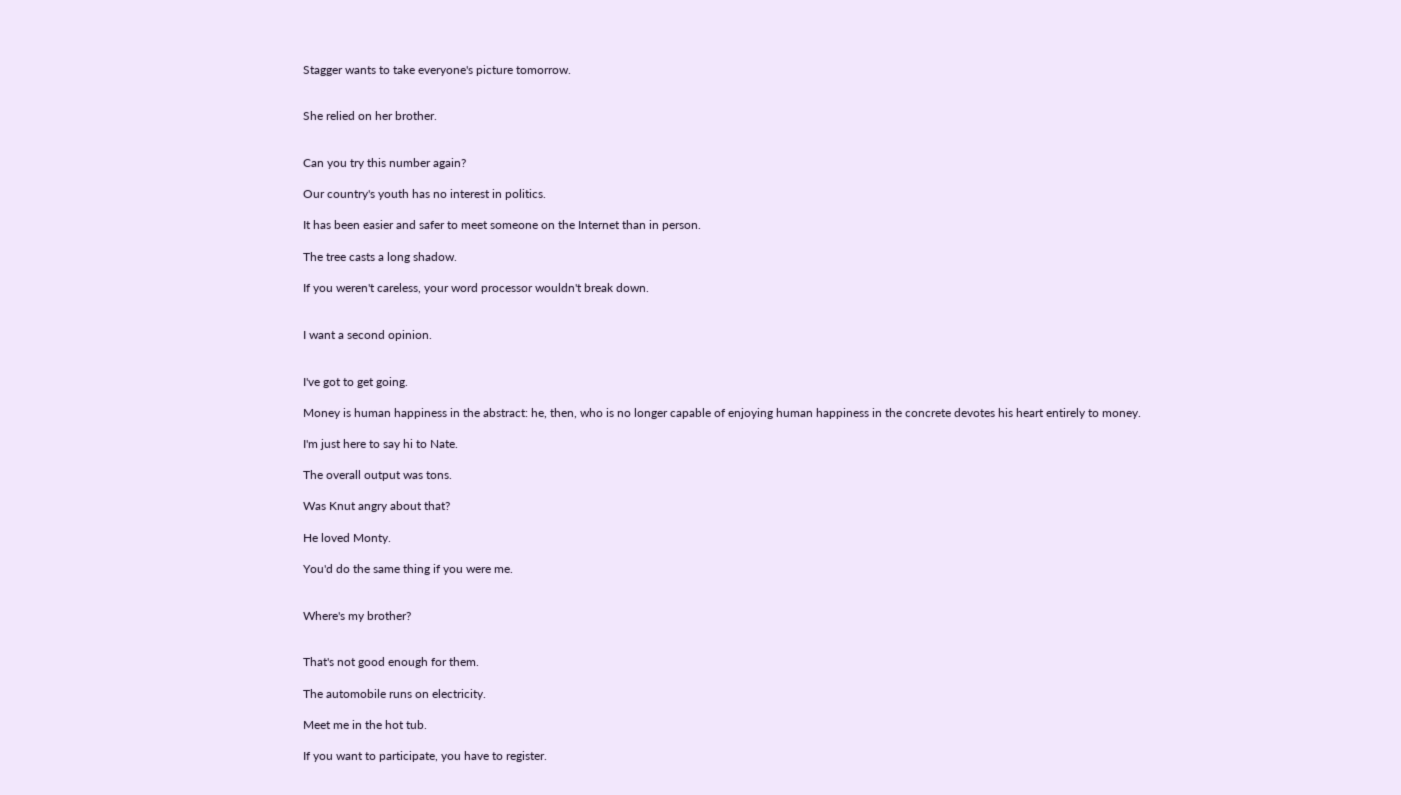Stagger wants to take everyone's picture tomorrow.


She relied on her brother.


Can you try this number again?

Our country's youth has no interest in politics.

It has been easier and safer to meet someone on the Internet than in person.

The tree casts a long shadow.

If you weren't careless, your word processor wouldn't break down.


I want a second opinion.


I've got to get going.

Money is human happiness in the abstract: he, then, who is no longer capable of enjoying human happiness in the concrete devotes his heart entirely to money.

I'm just here to say hi to Nate.

The overall output was tons.

Was Knut angry about that?

He loved Monty.

You'd do the same thing if you were me.


Where's my brother?


That's not good enough for them.

The automobile runs on electricity.

Meet me in the hot tub.

If you want to participate, you have to register.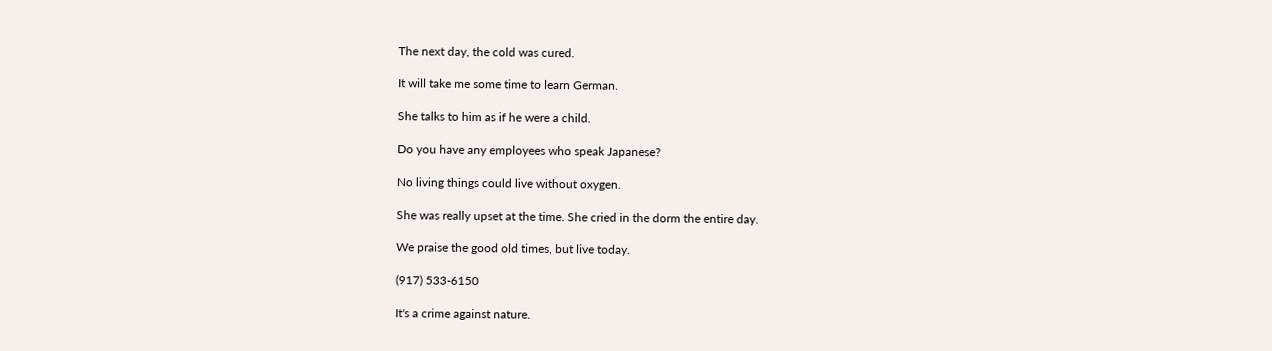The next day, the cold was cured.

It will take me some time to learn German.

She talks to him as if he were a child.

Do you have any employees who speak Japanese?

No living things could live without oxygen.

She was really upset at the time. She cried in the dorm the entire day.

We praise the good old times, but live today.

(917) 533-6150

It's a crime against nature.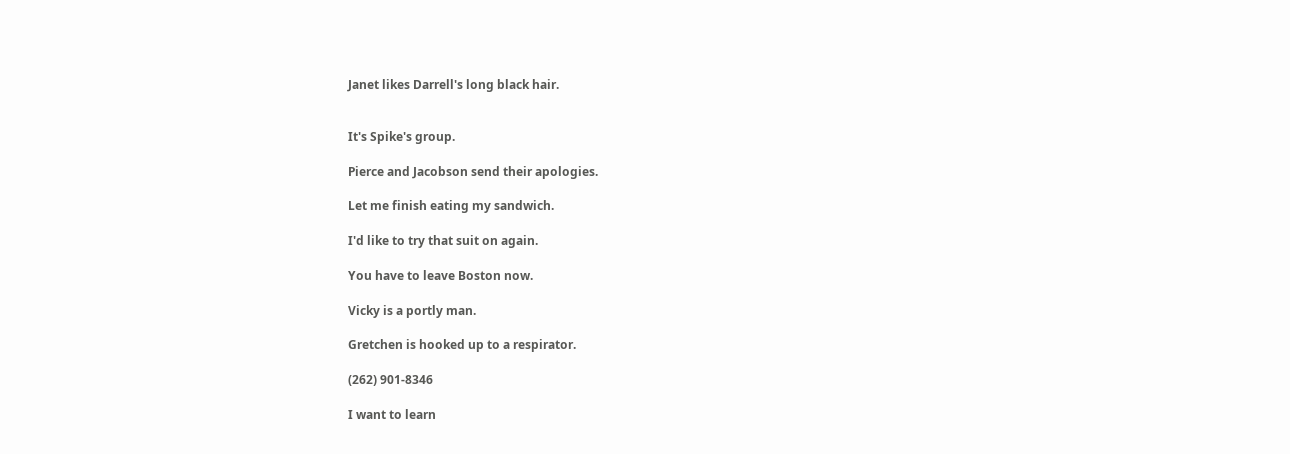Janet likes Darrell's long black hair.


It's Spike's group.

Pierce and Jacobson send their apologies.

Let me finish eating my sandwich.

I'd like to try that suit on again.

You have to leave Boston now.

Vicky is a portly man.

Gretchen is hooked up to a respirator.

(262) 901-8346

I want to learn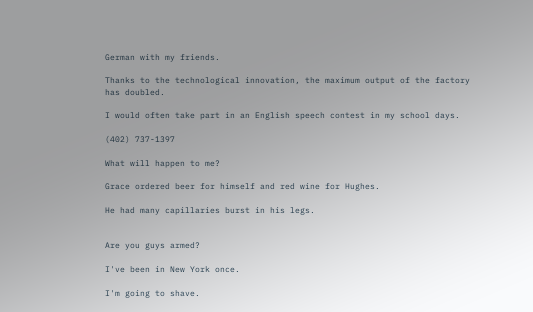German with my friends.

Thanks to the technological innovation, the maximum output of the factory has doubled.

I would often take part in an English speech contest in my school days.

(402) 737-1397

What will happen to me?

Grace ordered beer for himself and red wine for Hughes.

He had many capillaries burst in his legs.


Are you guys armed?

I've been in New York once.

I'm going to shave.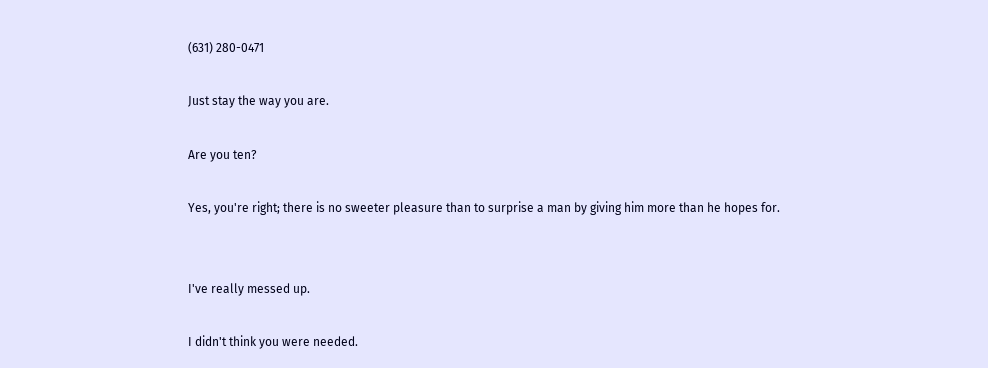(631) 280-0471

Just stay the way you are.

Are you ten?

Yes, you're right; there is no sweeter pleasure than to surprise a man by giving him more than he hopes for.


I've really messed up.

I didn't think you were needed.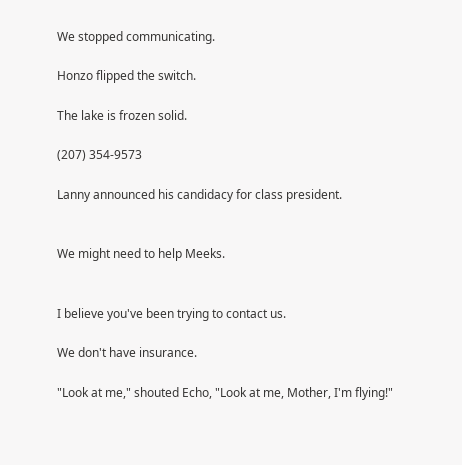We stopped communicating.

Honzo flipped the switch.

The lake is frozen solid.

(207) 354-9573

Lanny announced his candidacy for class president.


We might need to help Meeks.


I believe you've been trying to contact us.

We don't have insurance.

"Look at me," shouted Echo, "Look at me, Mother, I'm flying!"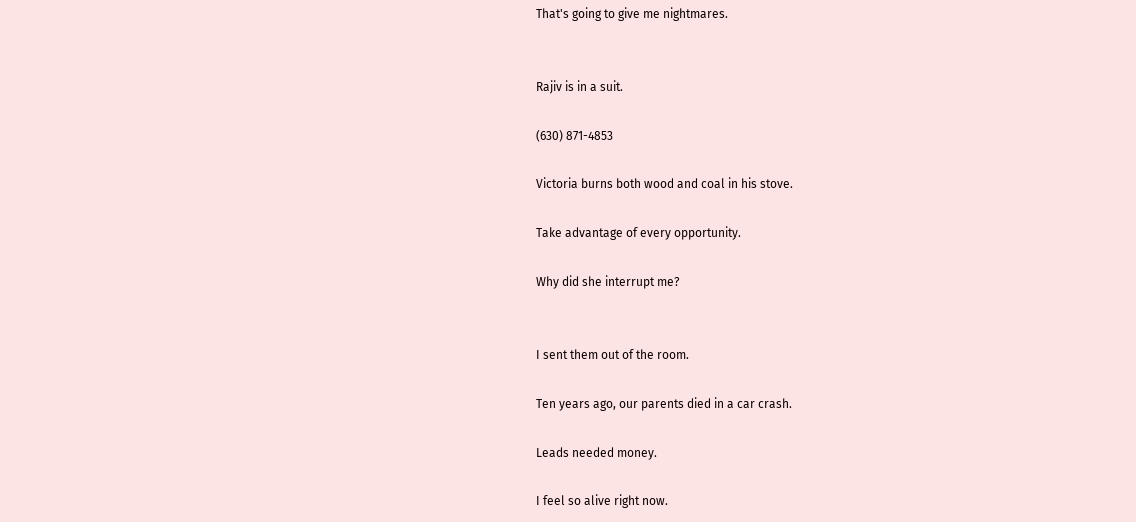That's going to give me nightmares.


Rajiv is in a suit.

(630) 871-4853

Victoria burns both wood and coal in his stove.

Take advantage of every opportunity.

Why did she interrupt me?


I sent them out of the room.

Ten years ago, our parents died in a car crash.

Leads needed money.

I feel so alive right now.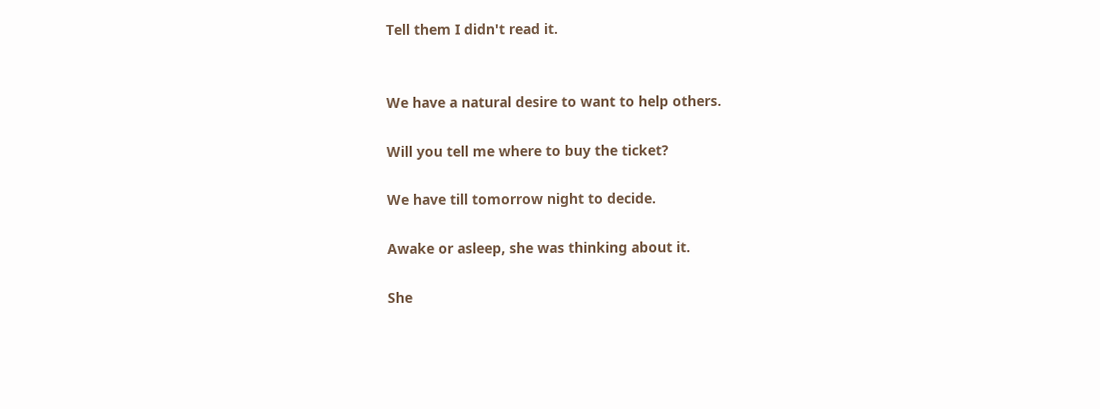Tell them I didn't read it.


We have a natural desire to want to help others.

Will you tell me where to buy the ticket?

We have till tomorrow night to decide.

Awake or asleep, she was thinking about it.

She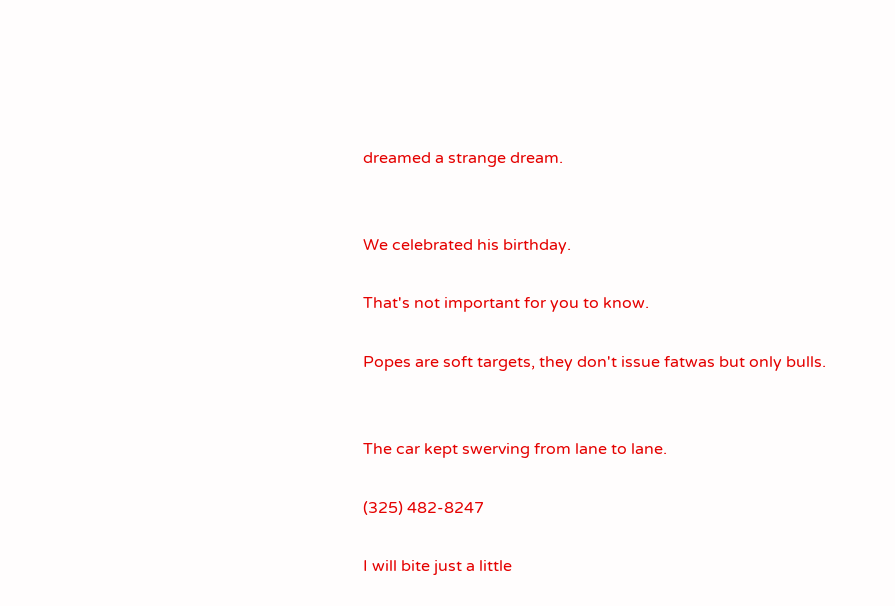dreamed a strange dream.


We celebrated his birthday.

That's not important for you to know.

Popes are soft targets, they don't issue fatwas but only bulls.


The car kept swerving from lane to lane.

(325) 482-8247

I will bite just a little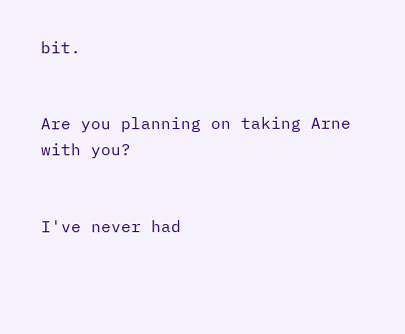bit.


Are you planning on taking Arne with you?


I've never had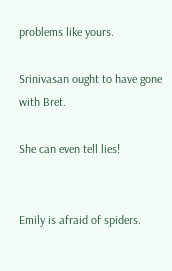problems like yours.

Srinivasan ought to have gone with Bret.

She can even tell lies!


Emily is afraid of spiders.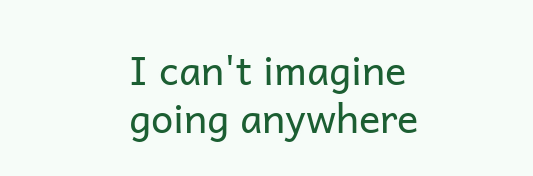I can't imagine going anywhere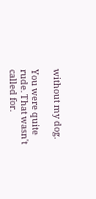without my dog.

You were quite rude. That wasn't called for.